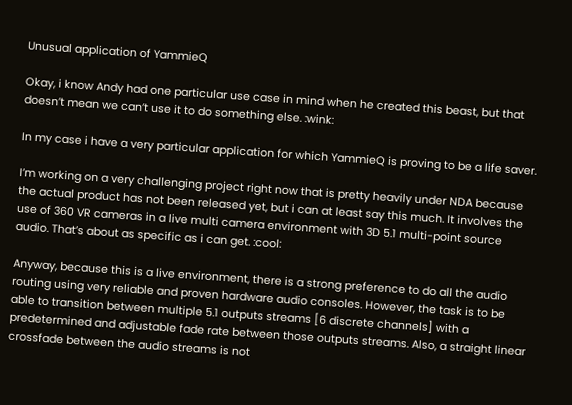Unusual application of YammieQ

Okay, i know Andy had one particular use case in mind when he created this beast, but that doesn’t mean we can’t use it to do something else. :wink:

In my case i have a very particular application for which YammieQ is proving to be a life saver.

I’m working on a very challenging project right now that is pretty heavily under NDA because the actual product has not been released yet, but i can at least say this much. It involves the use of 360 VR cameras in a live multi camera environment with 3D 5.1 multi-point source audio. That’s about as specific as i can get. :cool:

Anyway, because this is a live environment, there is a strong preference to do all the audio routing using very reliable and proven hardware audio consoles. However, the task is to be able to transition between multiple 5.1 outputs streams [6 discrete channels] with a predetermined and adjustable fade rate between those outputs streams. Also, a straight linear crossfade between the audio streams is not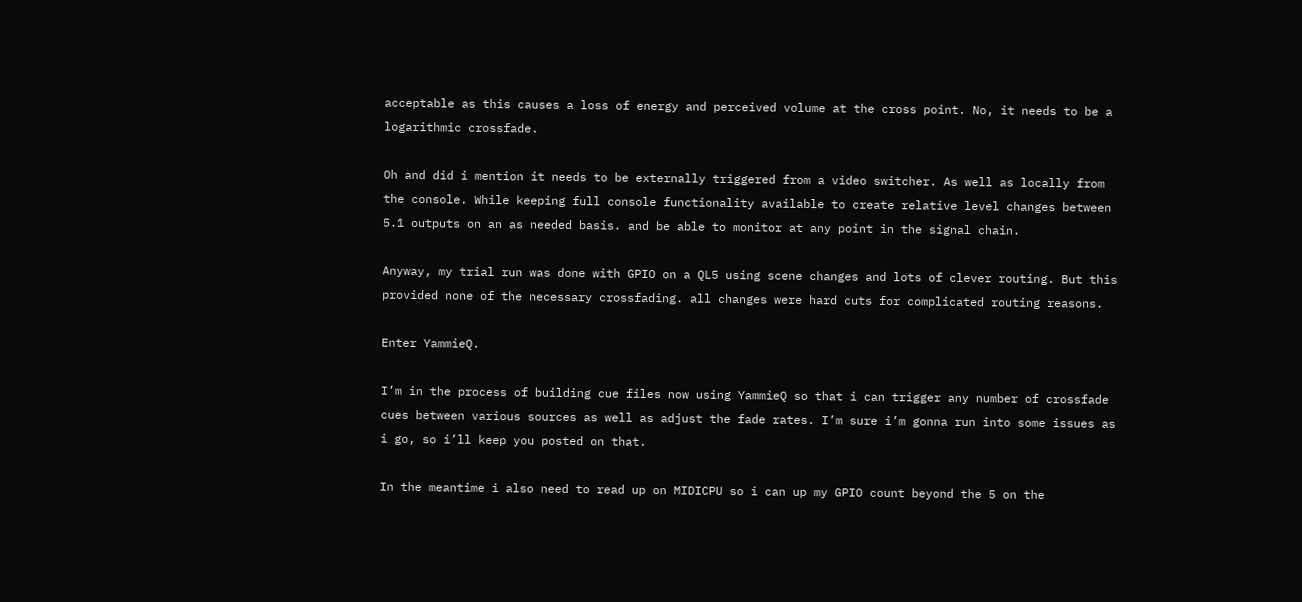acceptable as this causes a loss of energy and perceived volume at the cross point. No, it needs to be a logarithmic crossfade.

Oh and did i mention it needs to be externally triggered from a video switcher. As well as locally from the console. While keeping full console functionality available to create relative level changes between 5.1 outputs on an as needed basis. and be able to monitor at any point in the signal chain.

Anyway, my trial run was done with GPIO on a QL5 using scene changes and lots of clever routing. But this provided none of the necessary crossfading. all changes were hard cuts for complicated routing reasons.

Enter YammieQ.

I’m in the process of building cue files now using YammieQ so that i can trigger any number of crossfade cues between various sources as well as adjust the fade rates. I’m sure i’m gonna run into some issues as i go, so i’ll keep you posted on that.

In the meantime i also need to read up on MIDICPU so i can up my GPIO count beyond the 5 on the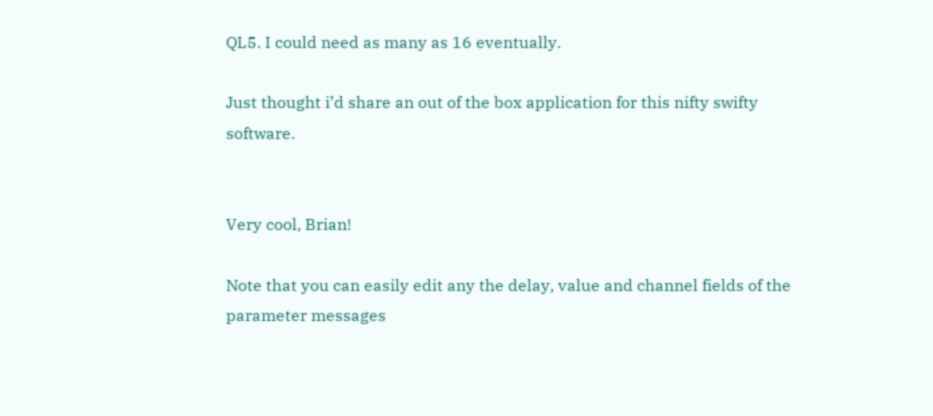QL5. I could need as many as 16 eventually.

Just thought i’d share an out of the box application for this nifty swifty software.


Very cool, Brian!

Note that you can easily edit any the delay, value and channel fields of the parameter messages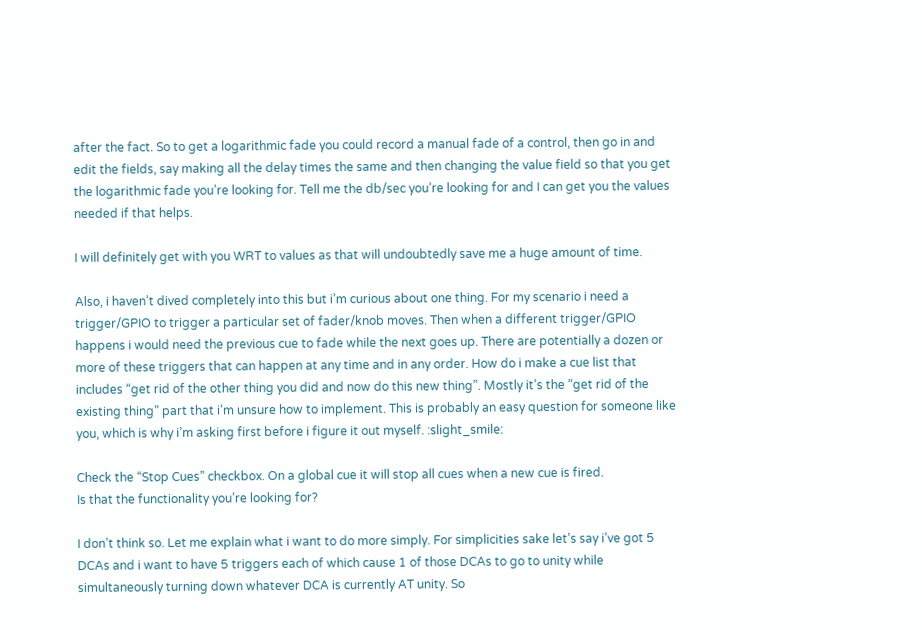after the fact. So to get a logarithmic fade you could record a manual fade of a control, then go in and edit the fields, say making all the delay times the same and then changing the value field so that you get the logarithmic fade you’re looking for. Tell me the db/sec you’re looking for and I can get you the values needed if that helps.

I will definitely get with you WRT to values as that will undoubtedly save me a huge amount of time.

Also, i haven’t dived completely into this but i’m curious about one thing. For my scenario i need a trigger/GPIO to trigger a particular set of fader/knob moves. Then when a different trigger/GPIO happens i would need the previous cue to fade while the next goes up. There are potentially a dozen or more of these triggers that can happen at any time and in any order. How do i make a cue list that includes “get rid of the other thing you did and now do this new thing”. Mostly it’s the “get rid of the existing thing” part that i’m unsure how to implement. This is probably an easy question for someone like you, which is why i’m asking first before i figure it out myself. :slight_smile:

Check the “Stop Cues” checkbox. On a global cue it will stop all cues when a new cue is fired.
Is that the functionality you’re looking for?

I don’t think so. Let me explain what i want to do more simply. For simplicities sake let’s say i’ve got 5 DCAs and i want to have 5 triggers each of which cause 1 of those DCAs to go to unity while simultaneously turning down whatever DCA is currently AT unity. So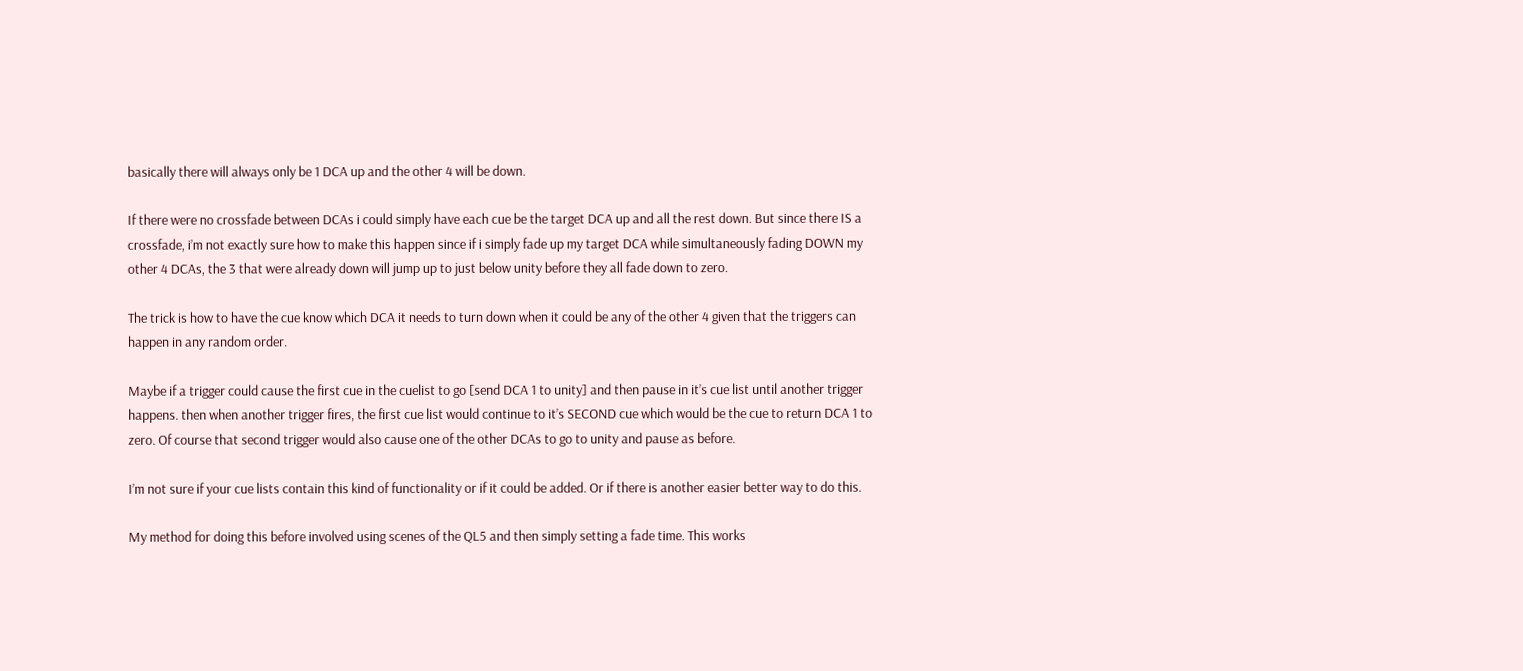basically there will always only be 1 DCA up and the other 4 will be down.

If there were no crossfade between DCAs i could simply have each cue be the target DCA up and all the rest down. But since there IS a crossfade, i’m not exactly sure how to make this happen since if i simply fade up my target DCA while simultaneously fading DOWN my other 4 DCAs, the 3 that were already down will jump up to just below unity before they all fade down to zero.

The trick is how to have the cue know which DCA it needs to turn down when it could be any of the other 4 given that the triggers can happen in any random order.

Maybe if a trigger could cause the first cue in the cuelist to go [send DCA 1 to unity] and then pause in it’s cue list until another trigger happens. then when another trigger fires, the first cue list would continue to it’s SECOND cue which would be the cue to return DCA 1 to zero. Of course that second trigger would also cause one of the other DCAs to go to unity and pause as before.

I’m not sure if your cue lists contain this kind of functionality or if it could be added. Or if there is another easier better way to do this.

My method for doing this before involved using scenes of the QL5 and then simply setting a fade time. This works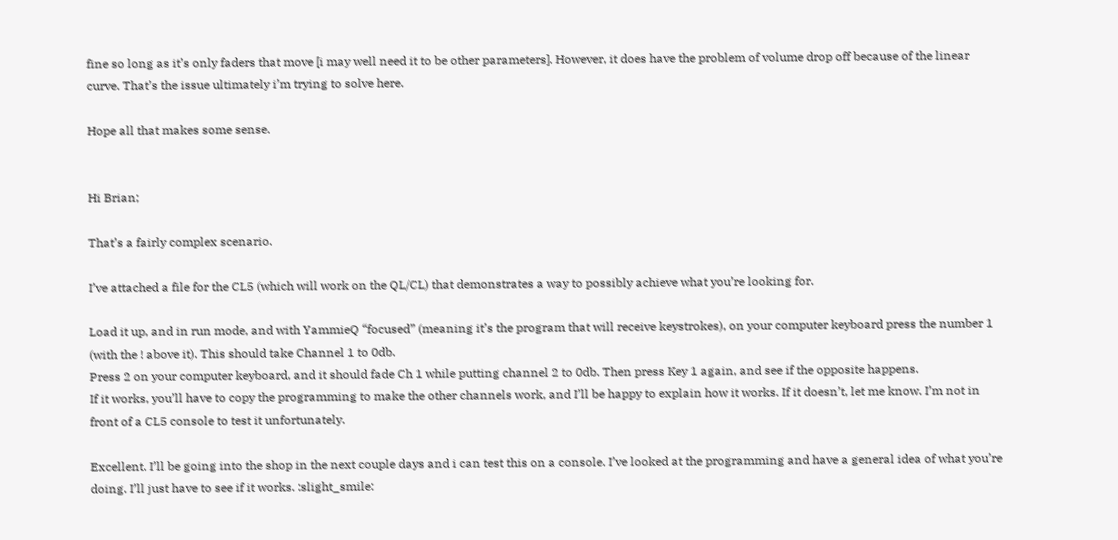fine so long as it’s only faders that move [i may well need it to be other parameters]. However, it does have the problem of volume drop off because of the linear curve. That’s the issue ultimately i’m trying to solve here.

Hope all that makes some sense.


Hi Brian;

That’s a fairly complex scenario.

I’ve attached a file for the CL5 (which will work on the QL/CL) that demonstrates a way to possibly achieve what you’re looking for.

Load it up, and in run mode, and with YammieQ “focused” (meaning it’s the program that will receive keystrokes), on your computer keyboard press the number 1 (with the ! above it). This should take Channel 1 to 0db.
Press 2 on your computer keyboard, and it should fade Ch 1 while putting channel 2 to 0db. Then press Key 1 again, and see if the opposite happens.
If it works, you’ll have to copy the programming to make the other channels work, and I’ll be happy to explain how it works. If it doesn’t, let me know. I’m not in front of a CL5 console to test it unfortunately.

Excellent. I’ll be going into the shop in the next couple days and i can test this on a console. I’ve looked at the programming and have a general idea of what you’re doing. I’ll just have to see if it works. :slight_smile: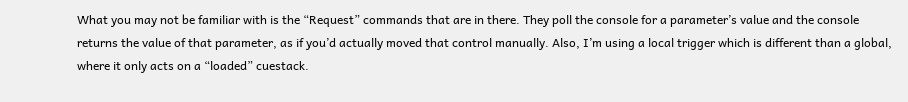What you may not be familiar with is the “Request” commands that are in there. They poll the console for a parameter’s value and the console returns the value of that parameter, as if you’d actually moved that control manually. Also, I’m using a local trigger which is different than a global, where it only acts on a “loaded” cuestack.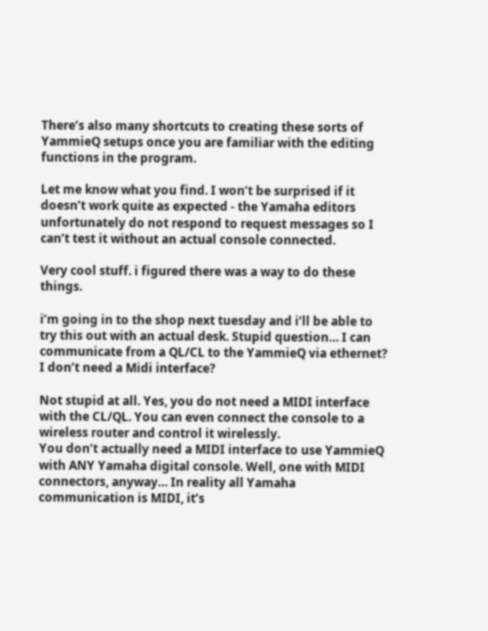There’s also many shortcuts to creating these sorts of YammieQ setups once you are familiar with the editing functions in the program.

Let me know what you find. I won’t be surprised if it doesn’t work quite as expected - the Yamaha editors unfortunately do not respond to request messages so I can’t test it without an actual console connected.

Very cool stuff. i figured there was a way to do these things.

i’m going in to the shop next tuesday and i’ll be able to try this out with an actual desk. Stupid question… I can communicate from a QL/CL to the YammieQ via ethernet? I don’t need a Midi interface?

Not stupid at all. Yes, you do not need a MIDI interface with the CL/QL. You can even connect the console to a wireless router and control it wirelessly.
You don’t actually need a MIDI interface to use YammieQ with ANY Yamaha digital console. Well, one with MIDI connectors, anyway… In reality all Yamaha communication is MIDI, it’s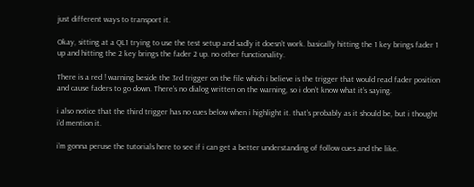just different ways to transport it.

Okay, sitting at a QL1 trying to use the test setup and sadly it doesn’t work. basically hitting the 1 key brings fader 1 up and hitting the 2 key brings the fader 2 up. no other functionality.

There is a red ! warning beside the 3rd trigger on the file which i believe is the trigger that would read fader position and cause faders to go down. There’s no dialog written on the warning, so i don’t know what it’s saying.

i also notice that the third trigger has no cues below when i highlight it. that’s probably as it should be, but i thought i’d mention it.

i’m gonna peruse the tutorials here to see if i can get a better understanding of follow cues and the like.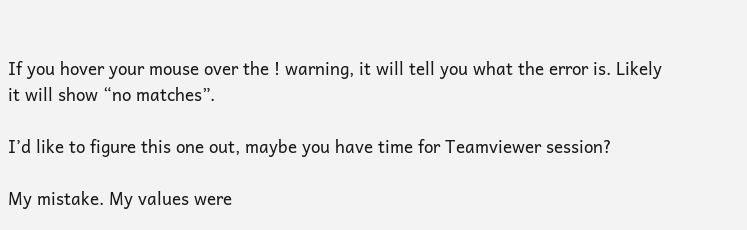If you hover your mouse over the ! warning, it will tell you what the error is. Likely it will show “no matches”.

I’d like to figure this one out, maybe you have time for Teamviewer session?

My mistake. My values were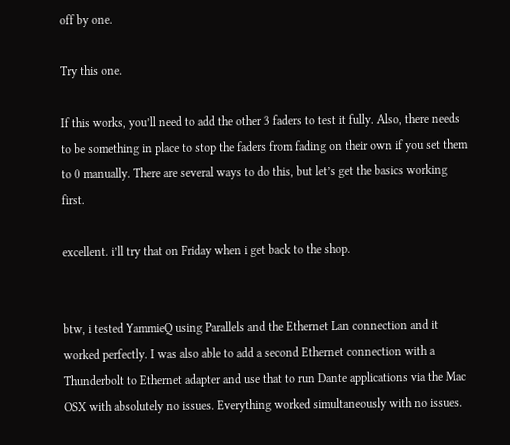off by one.

Try this one.

If this works, you’ll need to add the other 3 faders to test it fully. Also, there needs to be something in place to stop the faders from fading on their own if you set them to 0 manually. There are several ways to do this, but let’s get the basics working first.

excellent. i’ll try that on Friday when i get back to the shop.


btw, i tested YammieQ using Parallels and the Ethernet Lan connection and it worked perfectly. I was also able to add a second Ethernet connection with a Thunderbolt to Ethernet adapter and use that to run Dante applications via the Mac OSX with absolutely no issues. Everything worked simultaneously with no issues.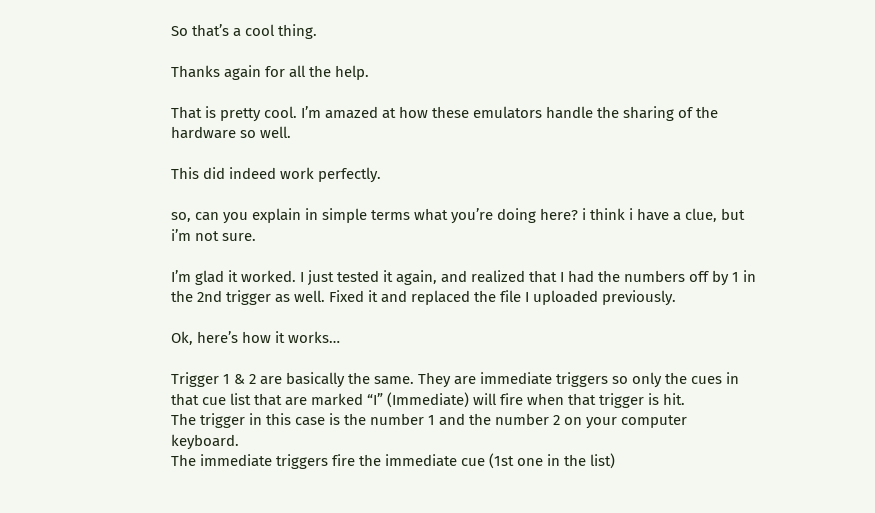So that’s a cool thing.

Thanks again for all the help.

That is pretty cool. I’m amazed at how these emulators handle the sharing of the hardware so well.

This did indeed work perfectly.

so, can you explain in simple terms what you’re doing here? i think i have a clue, but i’m not sure.

I’m glad it worked. I just tested it again, and realized that I had the numbers off by 1 in the 2nd trigger as well. Fixed it and replaced the file I uploaded previously.

Ok, here’s how it works…

Trigger 1 & 2 are basically the same. They are immediate triggers so only the cues in that cue list that are marked “I” (Immediate) will fire when that trigger is hit.
The trigger in this case is the number 1 and the number 2 on your computer keyboard.
The immediate triggers fire the immediate cue (1st one in the list)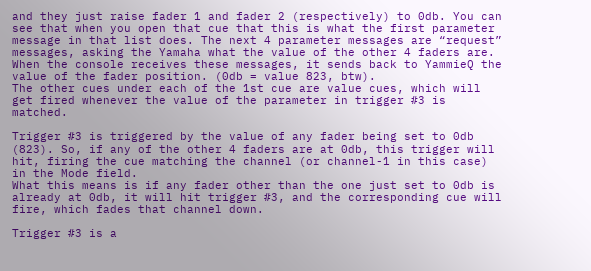and they just raise fader 1 and fader 2 (respectively) to 0db. You can see that when you open that cue that this is what the first parameter message in that list does. The next 4 parameter messages are “request” messages, asking the Yamaha what the value of the other 4 faders are. When the console receives these messages, it sends back to YammieQ the value of the fader position. (0db = value 823, btw).
The other cues under each of the 1st cue are value cues, which will get fired whenever the value of the parameter in trigger #3 is matched.

Trigger #3 is triggered by the value of any fader being set to 0db (823). So, if any of the other 4 faders are at 0db, this trigger will hit, firing the cue matching the channel (or channel-1 in this case) in the Mode field.
What this means is if any fader other than the one just set to 0db is already at 0db, it will hit trigger #3, and the corresponding cue will fire, which fades that channel down.

Trigger #3 is a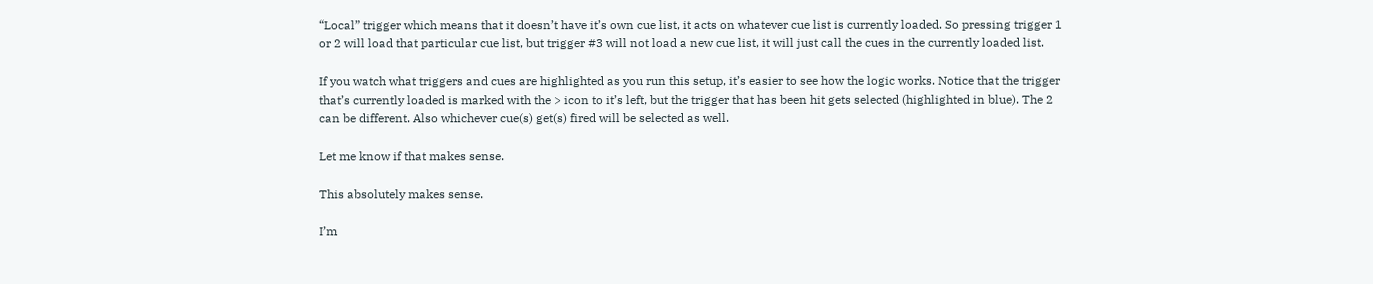“Local” trigger which means that it doesn’t have it’s own cue list, it acts on whatever cue list is currently loaded. So pressing trigger 1 or 2 will load that particular cue list, but trigger #3 will not load a new cue list, it will just call the cues in the currently loaded list.

If you watch what triggers and cues are highlighted as you run this setup, it’s easier to see how the logic works. Notice that the trigger that’s currently loaded is marked with the > icon to it’s left, but the trigger that has been hit gets selected (highlighted in blue). The 2 can be different. Also whichever cue(s) get(s) fired will be selected as well.

Let me know if that makes sense.

This absolutely makes sense.

I’m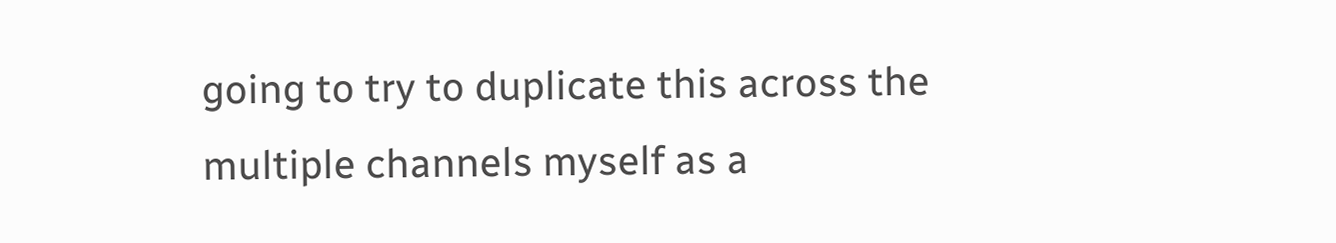going to try to duplicate this across the multiple channels myself as a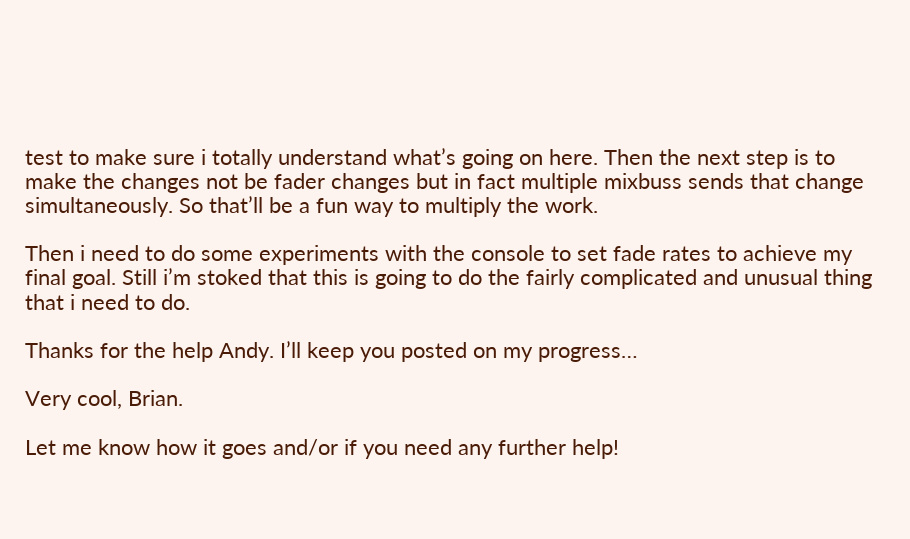test to make sure i totally understand what’s going on here. Then the next step is to make the changes not be fader changes but in fact multiple mixbuss sends that change simultaneously. So that’ll be a fun way to multiply the work.

Then i need to do some experiments with the console to set fade rates to achieve my final goal. Still i’m stoked that this is going to do the fairly complicated and unusual thing that i need to do.

Thanks for the help Andy. I’ll keep you posted on my progress…

Very cool, Brian.

Let me know how it goes and/or if you need any further help!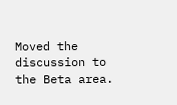Moved the discussion to the Beta area.